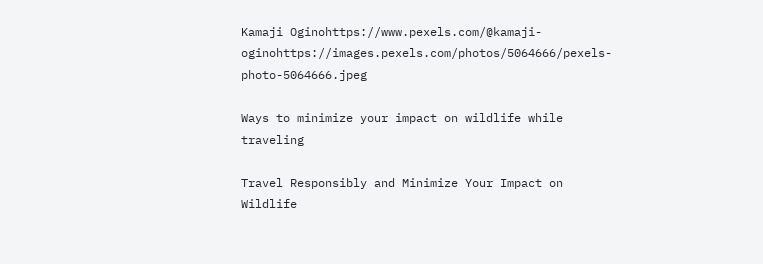Kamaji Oginohttps://www.pexels.com/@kamaji-oginohttps://images.pexels.com/photos/5064666/pexels-photo-5064666.jpeg

Ways to minimize your impact on wildlife while traveling

Travel Responsibly and Minimize Your Impact on Wildlife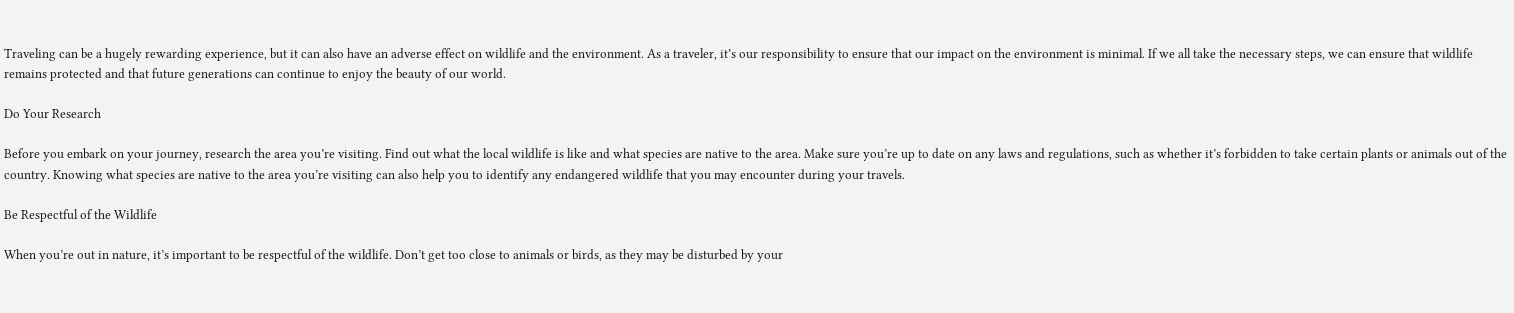Traveling can be a hugely rewarding experience, but it can also have an adverse effect on wildlife and the environment. As a traveler, it’s our responsibility to ensure that our impact on the environment is minimal. If we all take the necessary steps, we can ensure that wildlife remains protected and that future generations can continue to enjoy the beauty of our world.

Do Your Research

Before you embark on your journey, research the area you’re visiting. Find out what the local wildlife is like and what species are native to the area. Make sure you’re up to date on any laws and regulations, such as whether it’s forbidden to take certain plants or animals out of the country. Knowing what species are native to the area you’re visiting can also help you to identify any endangered wildlife that you may encounter during your travels.

Be Respectful of the Wildlife

When you’re out in nature, it’s important to be respectful of the wildlife. Don’t get too close to animals or birds, as they may be disturbed by your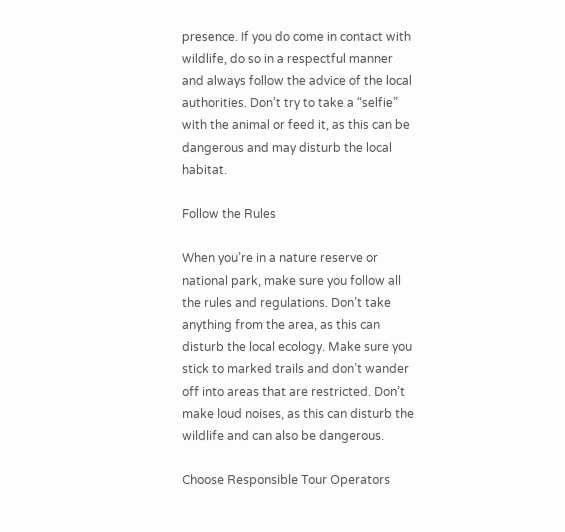presence. If you do come in contact with wildlife, do so in a respectful manner and always follow the advice of the local authorities. Don’t try to take a “selfie” with the animal or feed it, as this can be dangerous and may disturb the local habitat.

Follow the Rules

When you’re in a nature reserve or national park, make sure you follow all the rules and regulations. Don’t take anything from the area, as this can disturb the local ecology. Make sure you stick to marked trails and don’t wander off into areas that are restricted. Don’t make loud noises, as this can disturb the wildlife and can also be dangerous.

Choose Responsible Tour Operators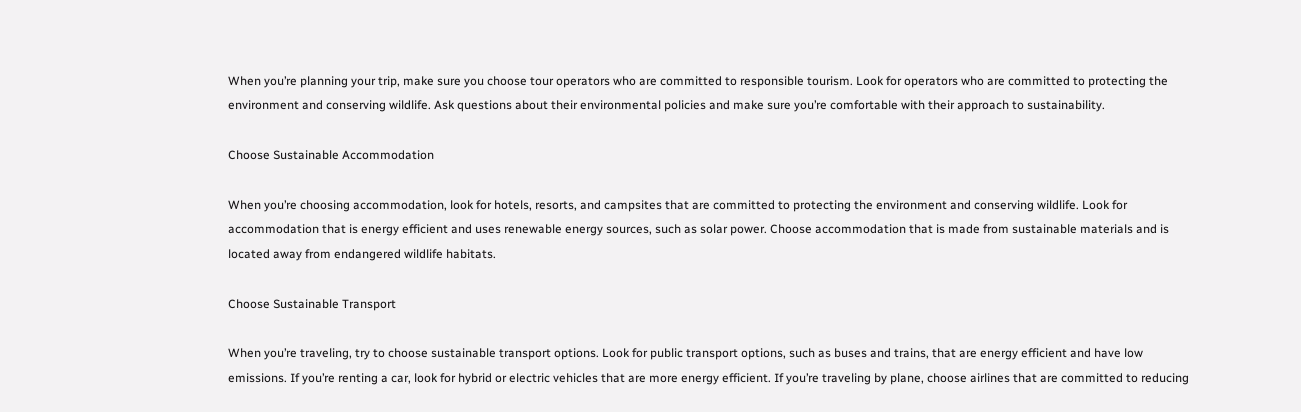When you’re planning your trip, make sure you choose tour operators who are committed to responsible tourism. Look for operators who are committed to protecting the environment and conserving wildlife. Ask questions about their environmental policies and make sure you’re comfortable with their approach to sustainability.

Choose Sustainable Accommodation

When you’re choosing accommodation, look for hotels, resorts, and campsites that are committed to protecting the environment and conserving wildlife. Look for accommodation that is energy efficient and uses renewable energy sources, such as solar power. Choose accommodation that is made from sustainable materials and is located away from endangered wildlife habitats.

Choose Sustainable Transport

When you’re traveling, try to choose sustainable transport options. Look for public transport options, such as buses and trains, that are energy efficient and have low emissions. If you’re renting a car, look for hybrid or electric vehicles that are more energy efficient. If you’re traveling by plane, choose airlines that are committed to reducing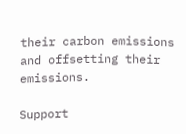their carbon emissions and offsetting their emissions.

Support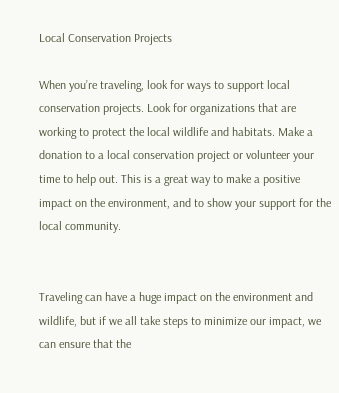Local Conservation Projects

When you’re traveling, look for ways to support local conservation projects. Look for organizations that are working to protect the local wildlife and habitats. Make a donation to a local conservation project or volunteer your time to help out. This is a great way to make a positive impact on the environment, and to show your support for the local community.


Traveling can have a huge impact on the environment and wildlife, but if we all take steps to minimize our impact, we can ensure that the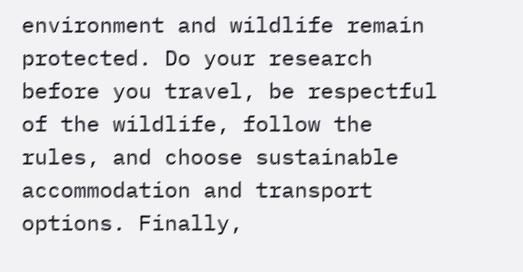environment and wildlife remain protected. Do your research before you travel, be respectful of the wildlife, follow the rules, and choose sustainable accommodation and transport options. Finally,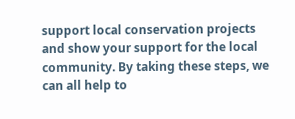support local conservation projects and show your support for the local community. By taking these steps, we can all help to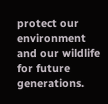protect our environment and our wildlife for future generations.